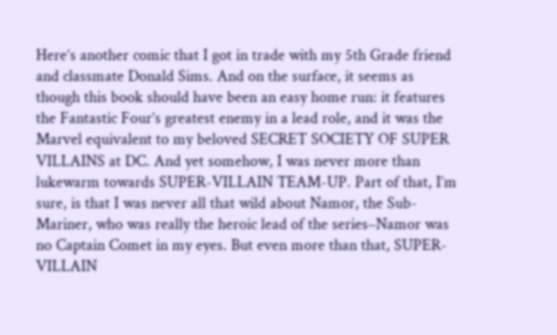Here’s another comic that I got in trade with my 5th Grade friend and classmate Donald Sims. And on the surface, it seems as though this book should have been an easy home run: it features the Fantastic Four’s greatest enemy in a lead role, and it was the Marvel equivalent to my beloved SECRET SOCIETY OF SUPER VILLAINS at DC. And yet somehow, I was never more than lukewarm towards SUPER-VILLAIN TEAM-UP. Part of that, I’m sure, is that I was never all that wild about Namor, the Sub-Mariner, who was really the heroic lead of the series–Namor was no Captain Comet in my eyes. But even more than that, SUPER-VILLAIN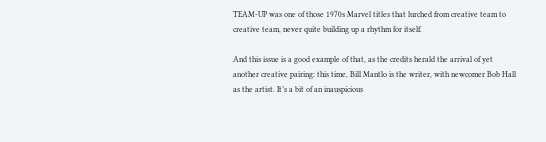TEAM-UP was one of those 1970s Marvel titles that lurched from creative team to creative team, never quite building up a rhythm for itself.

And this issue is a good example of that, as the credits herald the arrival of yet another creative pairing: this time, Bill Mantlo is the writer, with newcomer Bob Hall as the artist. It’s a bit of an inauspicious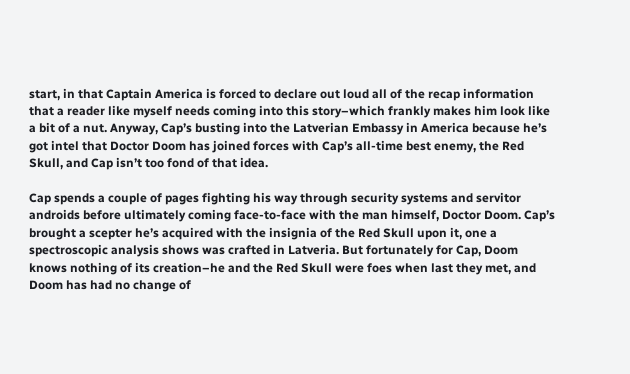start, in that Captain America is forced to declare out loud all of the recap information that a reader like myself needs coming into this story–which frankly makes him look like a bit of a nut. Anyway, Cap’s busting into the Latverian Embassy in America because he’s got intel that Doctor Doom has joined forces with Cap’s all-time best enemy, the Red Skull, and Cap isn’t too fond of that idea.

Cap spends a couple of pages fighting his way through security systems and servitor androids before ultimately coming face-to-face with the man himself, Doctor Doom. Cap’s brought a scepter he’s acquired with the insignia of the Red Skull upon it, one a spectroscopic analysis shows was crafted in Latveria. But fortunately for Cap, Doom knows nothing of its creation–he and the Red Skull were foes when last they met, and Doom has had no change of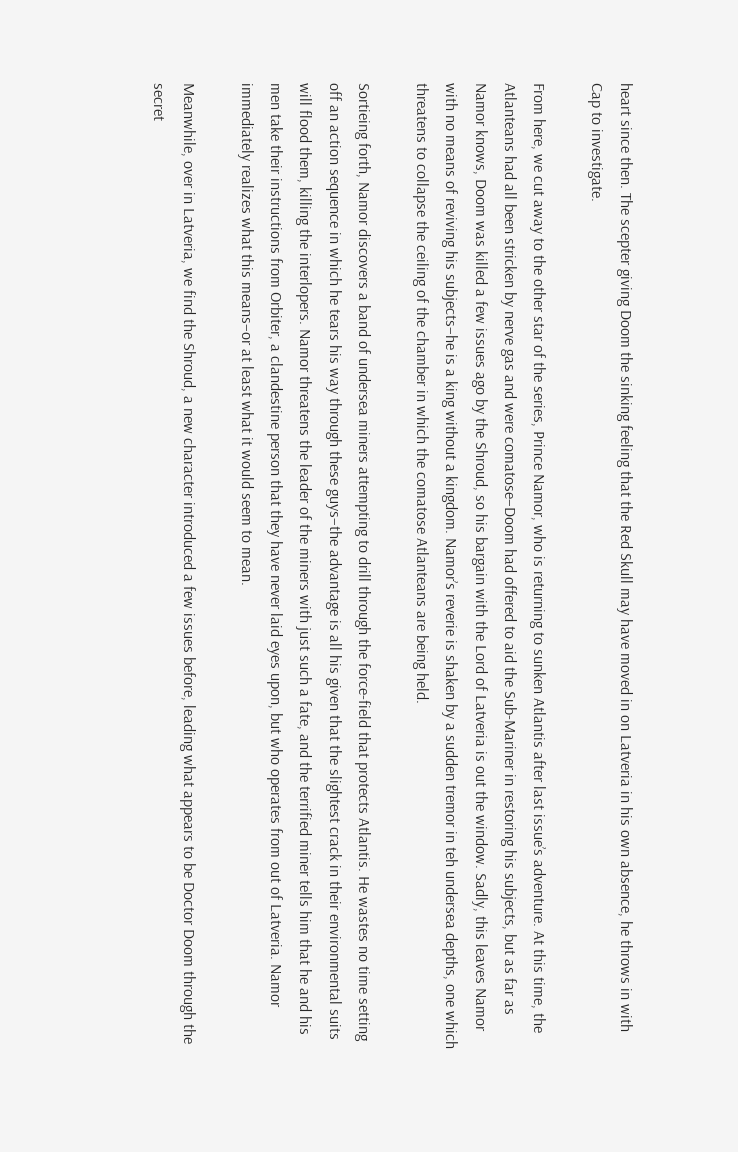heart since then. The scepter giving Doom the sinking feeling that the Red Skull may have moved in on Latveria in his own absence, he throws in with Cap to investigate.

From here, we cut away to the other star of the series, Prince Namor, who is returning to sunken Atlantis after last issue’s adventure. At this time, the Atlanteans had all been stricken by nerve gas and were comatose–Doom had offered to aid the Sub-Mariner in restoring his subjects, but as far as Namor knows, Doom was killed a few issues ago by the Shroud, so his bargain with the Lord of Latveria is out the window. Sadly, this leaves Namor with no means of reviving his subjects–he is a king without a kingdom. Namor’s reverie is shaken by a sudden tremor in teh undersea depths, one which threatens to collapse the ceiling of the chamber in which the comatose Atlanteans are being held.

Sortieing forth, Namor discovers a band of undersea miners attempting to drill through the force-field that protects Atlantis. He wastes no time setting off an action sequence in which he tears his way through these guys–the advantage is all his given that the slightest crack in their environmental suits will flood them, killing the interlopers. Namor threatens the leader of the miners with just such a fate, and the terrified miner tells him that he and his men take their instructions from Orbiter, a clandestine person that they have never laid eyes upon, but who operates from out of Latveria. Namor immediately realizes what this means–or at least what it would seem to mean.

Meanwhile, over in Latveria, we find the Shroud, a new character introduced a few issues before, leading what appears to be Doctor Doom through the secret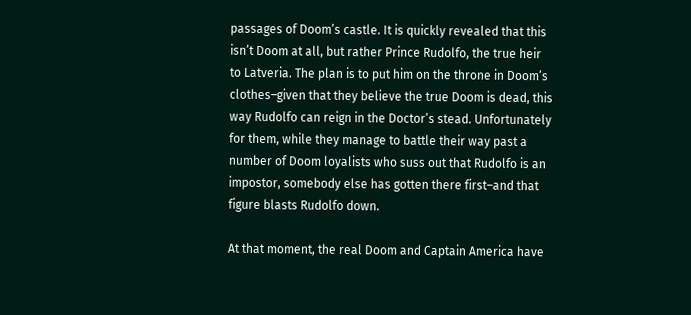passages of Doom’s castle. It is quickly revealed that this isn’t Doom at all, but rather Prince Rudolfo, the true heir to Latveria. The plan is to put him on the throne in Doom’s clothes–given that they believe the true Doom is dead, this way Rudolfo can reign in the Doctor’s stead. Unfortunately for them, while they manage to battle their way past a number of Doom loyalists who suss out that Rudolfo is an impostor, somebody else has gotten there first–and that figure blasts Rudolfo down.

At that moment, the real Doom and Captain America have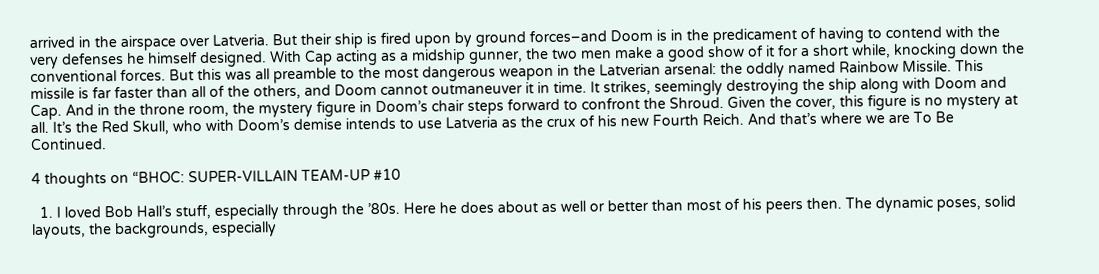arrived in the airspace over Latveria. But their ship is fired upon by ground forces–and Doom is in the predicament of having to contend with the very defenses he himself designed. With Cap acting as a midship gunner, the two men make a good show of it for a short while, knocking down the conventional forces. But this was all preamble to the most dangerous weapon in the Latverian arsenal: the oddly named Rainbow Missile. This missile is far faster than all of the others, and Doom cannot outmaneuver it in time. It strikes, seemingly destroying the ship along with Doom and Cap. And in the throne room, the mystery figure in Doom’s chair steps forward to confront the Shroud. Given the cover, this figure is no mystery at all. It’s the Red Skull, who with Doom’s demise intends to use Latveria as the crux of his new Fourth Reich. And that’s where we are To Be Continued.

4 thoughts on “BHOC: SUPER-VILLAIN TEAM-UP #10

  1. I loved Bob Hall’s stuff, especially through the ’80s. Here he does about as well or better than most of his peers then. The dynamic poses, solid layouts, the backgrounds, especially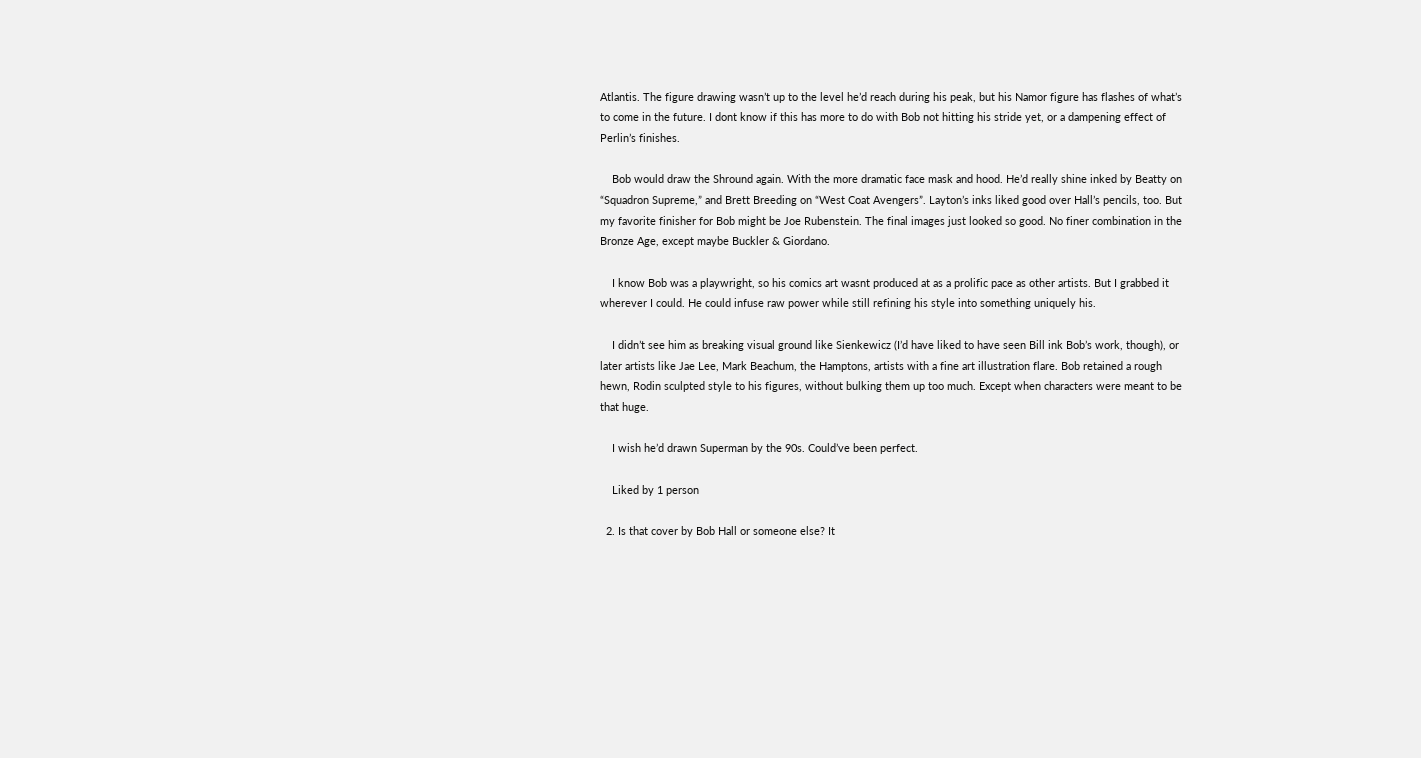Atlantis. The figure drawing wasn’t up to the level he’d reach during his peak, but his Namor figure has flashes of what’s to come in the future. I dont know if this has more to do with Bob not hitting his stride yet, or a dampening effect of Perlin’s finishes.

    Bob would draw the Shround again. With the more dramatic face mask and hood. He’d really shine inked by Beatty on “Squadron Supreme,” and Brett Breeding on “West Coat Avengers”. Layton’s inks liked good over Hall’s pencils, too. But my favorite finisher for Bob might be Joe Rubenstein. The final images just looked so good. No finer combination in the Bronze Age, except maybe Buckler & Giordano.

    I know Bob was a playwright, so his comics art wasnt produced at as a prolific pace as other artists. But I grabbed it wherever I could. He could infuse raw power while still refining his style into something uniquely his.

    I didn’t see him as breaking visual ground like Sienkewicz (I’d have liked to have seen Bill ink Bob’s work, though), or later artists like Jae Lee, Mark Beachum, the Hamptons, artists with a fine art illustration flare. Bob retained a rough hewn, Rodin sculpted style to his figures, without bulking them up too much. Except when characters were meant to be that huge.

    I wish he’d drawn Superman by the 90s. Could’ve been perfect.

    Liked by 1 person

  2. Is that cover by Bob Hall or someone else? It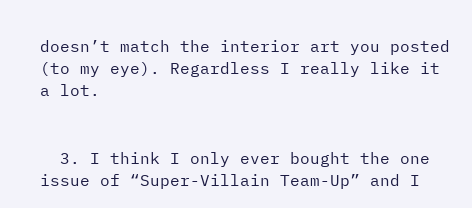doesn’t match the interior art you posted (to my eye). Regardless I really like it a lot.


  3. I think I only ever bought the one issue of “Super-Villain Team-Up” and I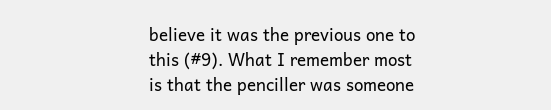believe it was the previous one to this (#9). What I remember most is that the penciller was someone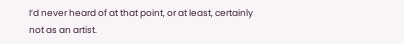I’d never heard of at that point, or at least, certainly not as an artist.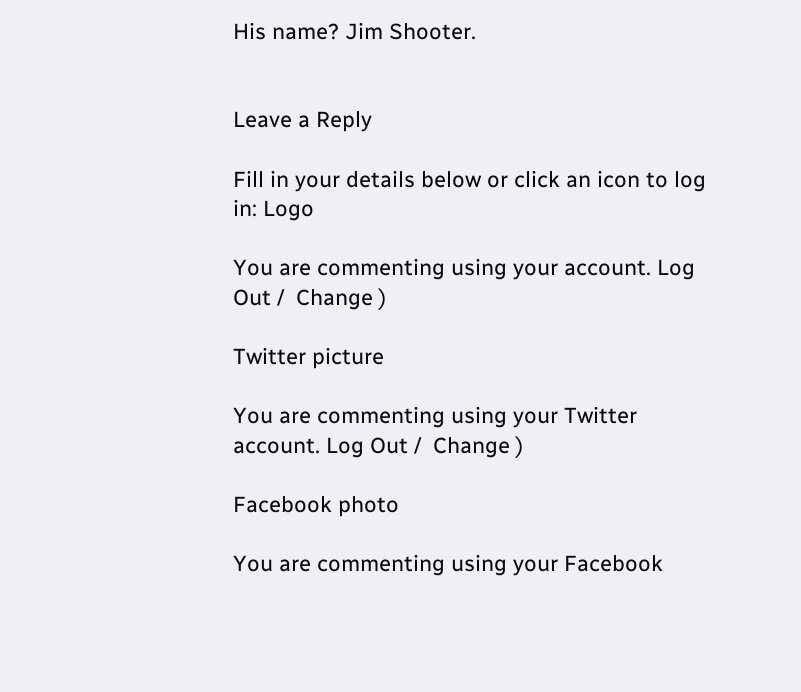His name? Jim Shooter.


Leave a Reply

Fill in your details below or click an icon to log in: Logo

You are commenting using your account. Log Out /  Change )

Twitter picture

You are commenting using your Twitter account. Log Out /  Change )

Facebook photo

You are commenting using your Facebook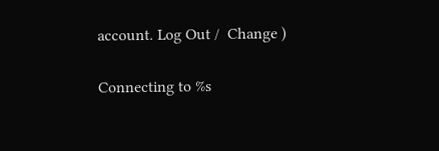account. Log Out /  Change )

Connecting to %s